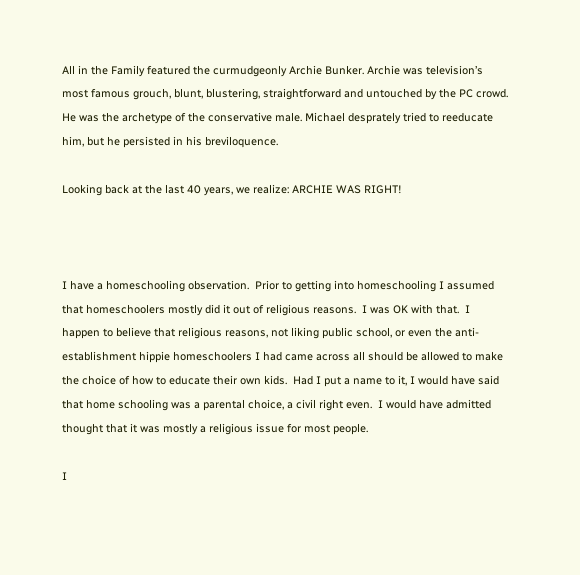All in the Family featured the curmudgeonly Archie Bunker. Archie was television’s most famous grouch, blunt, blustering, straightforward and untouched by the PC crowd. He was the archetype of the conservative male. Michael desprately tried to reeducate him, but he persisted in his breviloquence.

Looking back at the last 40 years, we realize: ARCHIE WAS RIGHT!



I have a homeschooling observation.  Prior to getting into homeschooling I assumed that homeschoolers mostly did it out of religious reasons.  I was OK with that.  I happen to believe that religious reasons, not liking public school, or even the anti-establishment hippie homeschoolers I had came across all should be allowed to make the choice of how to educate their own kids.  Had I put a name to it, I would have said that home schooling was a parental choice, a civil right even.  I would have admitted thought that it was mostly a religious issue for most people.

I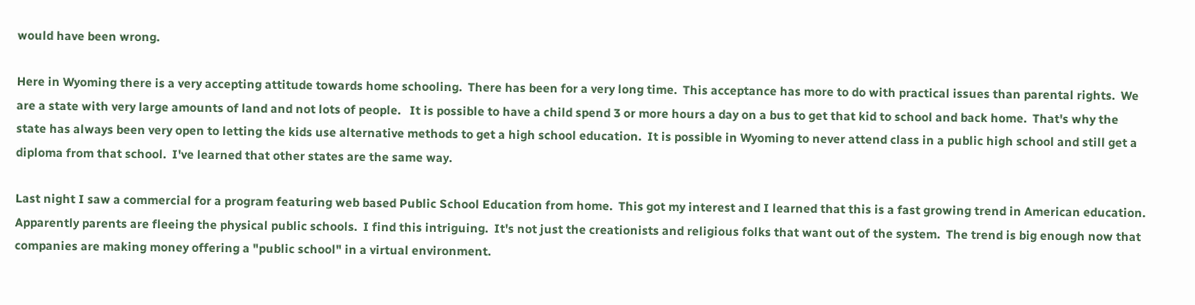would have been wrong.

Here in Wyoming there is a very accepting attitude towards home schooling.  There has been for a very long time.  This acceptance has more to do with practical issues than parental rights.  We are a state with very large amounts of land and not lots of people.   It is possible to have a child spend 3 or more hours a day on a bus to get that kid to school and back home.  That's why the state has always been very open to letting the kids use alternative methods to get a high school education.  It is possible in Wyoming to never attend class in a public high school and still get a diploma from that school.  I've learned that other states are the same way.

Last night I saw a commercial for a program featuring web based Public School Education from home.  This got my interest and I learned that this is a fast growing trend in American education.  Apparently parents are fleeing the physical public schools.  I find this intriguing.  It's not just the creationists and religious folks that want out of the system.  The trend is big enough now that companies are making money offering a "public school" in a virtual environment.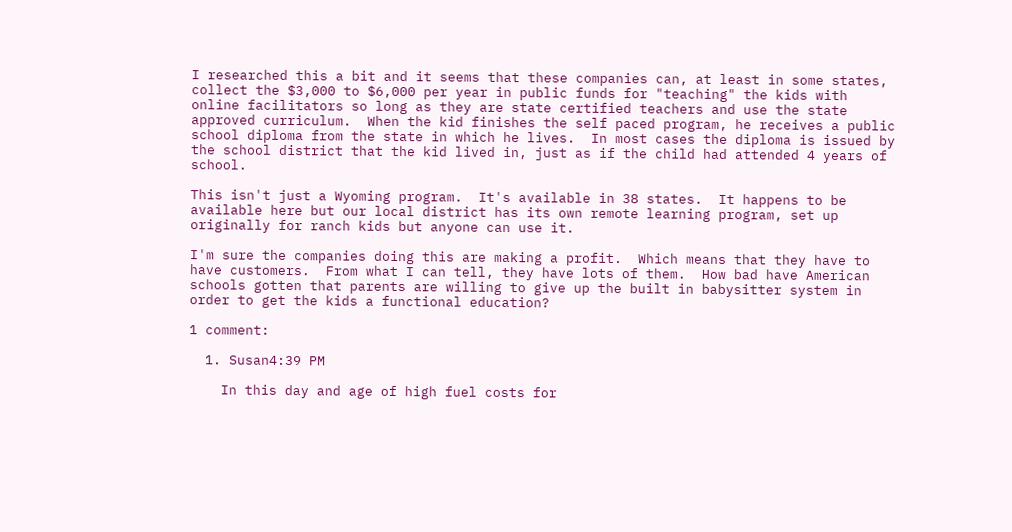I researched this a bit and it seems that these companies can, at least in some states, collect the $3,000 to $6,000 per year in public funds for "teaching" the kids with online facilitators so long as they are state certified teachers and use the state approved curriculum.  When the kid finishes the self paced program, he receives a public school diploma from the state in which he lives.  In most cases the diploma is issued by the school district that the kid lived in, just as if the child had attended 4 years of school.

This isn't just a Wyoming program.  It's available in 38 states.  It happens to be available here but our local district has its own remote learning program, set up originally for ranch kids but anyone can use it.

I'm sure the companies doing this are making a profit.  Which means that they have to have customers.  From what I can tell, they have lots of them.  How bad have American schools gotten that parents are willing to give up the built in babysitter system in order to get the kids a functional education?

1 comment:

  1. Susan4:39 PM

    In this day and age of high fuel costs for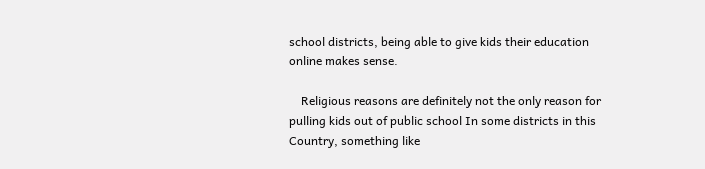school districts, being able to give kids their education online makes sense.

    Religious reasons are definitely not the only reason for pulling kids out of public school In some districts in this Country, something like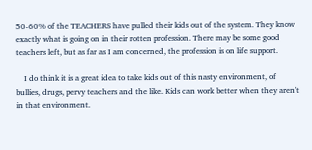50-60% of the TEACHERS have pulled their kids out of the system. They know exactly what is going on in their rotten profession. There may be some good teachers left, but as far as I am concerned, the profession is on life support.

    I do think it is a great idea to take kids out of this nasty environment, of bullies, drugs, pervy teachers and the like. Kids can work better when they aren't in that environment.